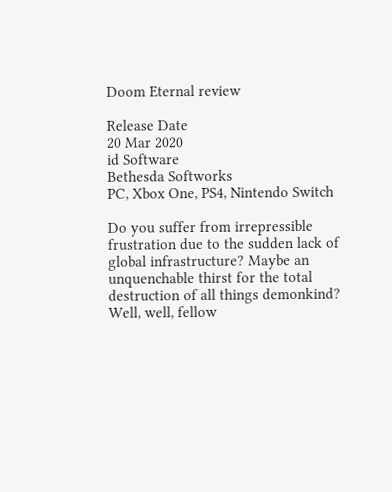Doom Eternal review

Release Date
20 Mar 2020
id Software
Bethesda Softworks
PC, Xbox One, PS4, Nintendo Switch

Do you suffer from irrepressible frustration due to the sudden lack of global infrastructure? Maybe an unquenchable thirst for the total destruction of all things demonkind? Well, well, fellow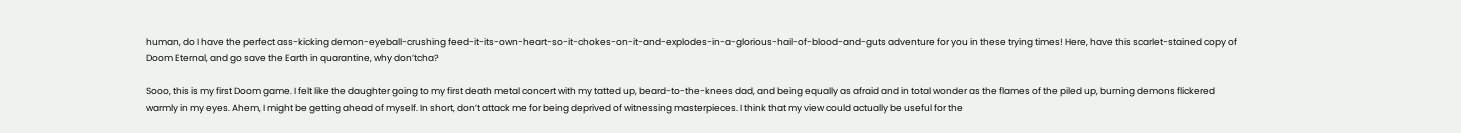human, do I have the perfect ass-kicking demon-eyeball-crushing feed-it-its-own-heart-so-it-chokes-on-it-and-explodes-in-a-glorious-hail-of-blood-and-guts adventure for you in these trying times! Here, have this scarlet-stained copy of Doom Eternal, and go save the Earth in quarantine, why don’tcha?

Sooo, this is my first Doom game. I felt like the daughter going to my first death metal concert with my tatted up, beard-to-the-knees dad, and being equally as afraid and in total wonder as the flames of the piled up, burning demons flickered warmly in my eyes. Ahem, I might be getting ahead of myself. In short, don’t attack me for being deprived of witnessing masterpieces. I think that my view could actually be useful for the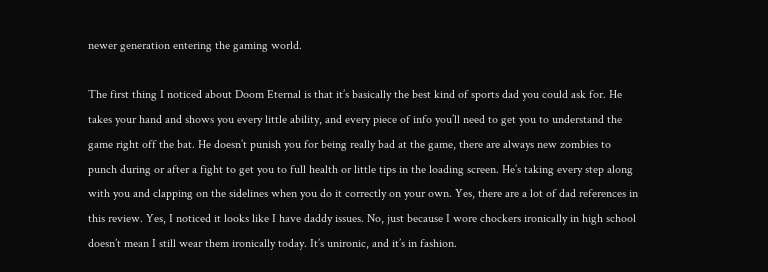newer generation entering the gaming world.

The first thing I noticed about Doom Eternal is that it’s basically the best kind of sports dad you could ask for. He takes your hand and shows you every little ability, and every piece of info you’ll need to get you to understand the game right off the bat. He doesn’t punish you for being really bad at the game, there are always new zombies to punch during or after a fight to get you to full health or little tips in the loading screen. He’s taking every step along with you and clapping on the sidelines when you do it correctly on your own. Yes, there are a lot of dad references in this review. Yes, I noticed it looks like I have daddy issues. No, just because I wore chockers ironically in high school doesn’t mean I still wear them ironically today. It’s unironic, and it’s in fashion.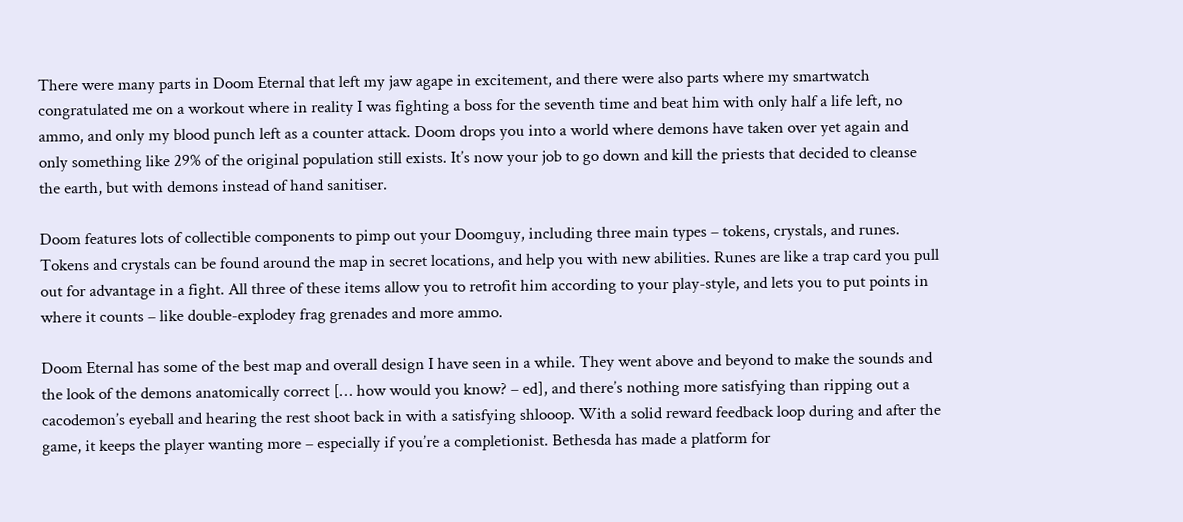There were many parts in Doom Eternal that left my jaw agape in excitement, and there were also parts where my smartwatch congratulated me on a workout where in reality I was fighting a boss for the seventh time and beat him with only half a life left, no ammo, and only my blood punch left as a counter attack. Doom drops you into a world where demons have taken over yet again and only something like 29% of the original population still exists. It’s now your job to go down and kill the priests that decided to cleanse the earth, but with demons instead of hand sanitiser.

Doom features lots of collectible components to pimp out your Doomguy, including three main types – tokens, crystals, and runes. Tokens and crystals can be found around the map in secret locations, and help you with new abilities. Runes are like a trap card you pull out for advantage in a fight. All three of these items allow you to retrofit him according to your play-style, and lets you to put points in where it counts – like double-explodey frag grenades and more ammo.

Doom Eternal has some of the best map and overall design I have seen in a while. They went above and beyond to make the sounds and the look of the demons anatomically correct [… how would you know? – ed], and there’s nothing more satisfying than ripping out a cacodemon’s eyeball and hearing the rest shoot back in with a satisfying shlooop. With a solid reward feedback loop during and after the game, it keeps the player wanting more – especially if you’re a completionist. Bethesda has made a platform for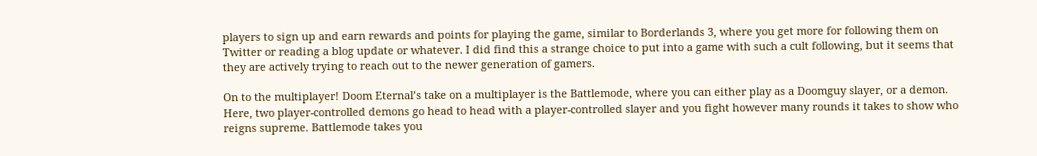players to sign up and earn rewards and points for playing the game, similar to Borderlands 3, where you get more for following them on Twitter or reading a blog update or whatever. I did find this a strange choice to put into a game with such a cult following, but it seems that they are actively trying to reach out to the newer generation of gamers.

On to the multiplayer! Doom Eternal’s take on a multiplayer is the Battlemode, where you can either play as a Doomguy slayer, or a demon. Here, two player-controlled demons go head to head with a player-controlled slayer and you fight however many rounds it takes to show who reigns supreme. Battlemode takes you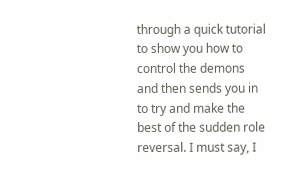through a quick tutorial to show you how to control the demons and then sends you in to try and make the best of the sudden role reversal. I must say, I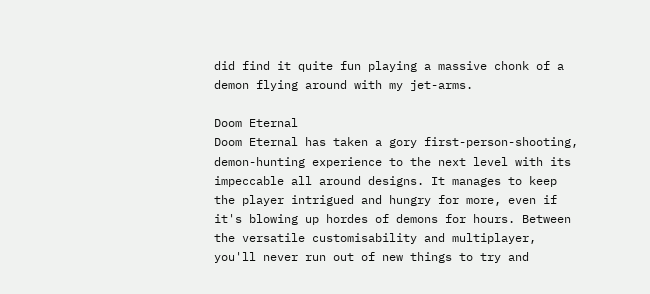did find it quite fun playing a massive chonk of a demon flying around with my jet-arms.

Doom Eternal
Doom Eternal has taken a gory first-person-shooting, demon-hunting experience to the next level with its impeccable all around designs. It manages to keep the player intrigued and hungry for more, even if it's blowing up hordes of demons for hours. Between the versatile customisability and multiplayer, you'll never run out of new things to try and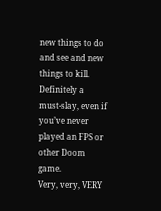new things to do and see and new things to kill. Definitely a must-slay, even if you’ve never played an FPS or other Doom game.
Very, very, VERY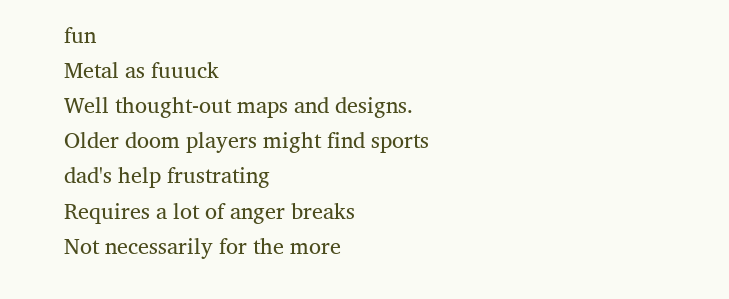fun
Metal as fuuuck
Well thought-out maps and designs.
Older doom players might find sports dad's help frustrating
Requires a lot of anger breaks
Not necessarily for the more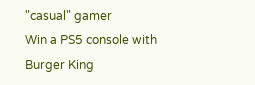"casual" gamer
Win a PS5 console with Burger King